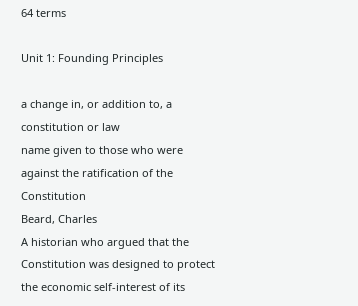64 terms

Unit 1: Founding Principles

a change in, or addition to, a constitution or law
name given to those who were against the ratification of the Constitution
Beard, Charles
A historian who argued that the Constitution was designed to protect the economic self-interest of its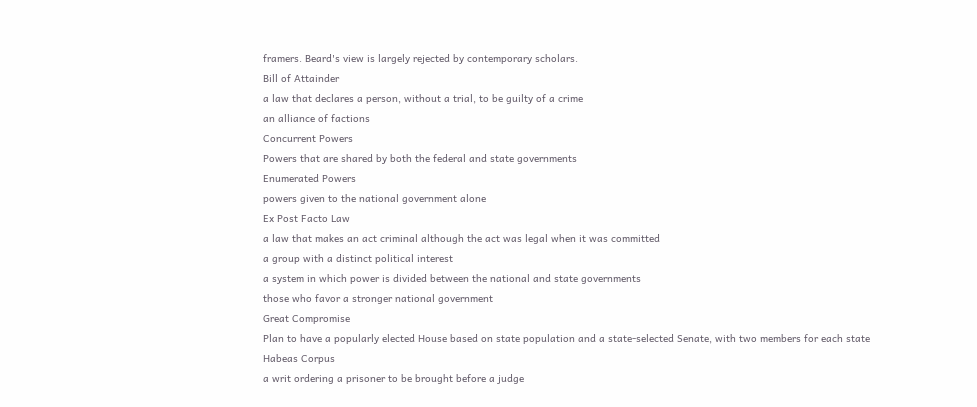framers. Beard's view is largely rejected by contemporary scholars.
Bill of Attainder
a law that declares a person, without a trial, to be guilty of a crime
an alliance of factions
Concurrent Powers
Powers that are shared by both the federal and state governments
Enumerated Powers
powers given to the national government alone
Ex Post Facto Law
a law that makes an act criminal although the act was legal when it was committed
a group with a distinct political interest
a system in which power is divided between the national and state governments
those who favor a stronger national government
Great Compromise
Plan to have a popularly elected House based on state population and a state-selected Senate, with two members for each state
Habeas Corpus
a writ ordering a prisoner to be brought before a judge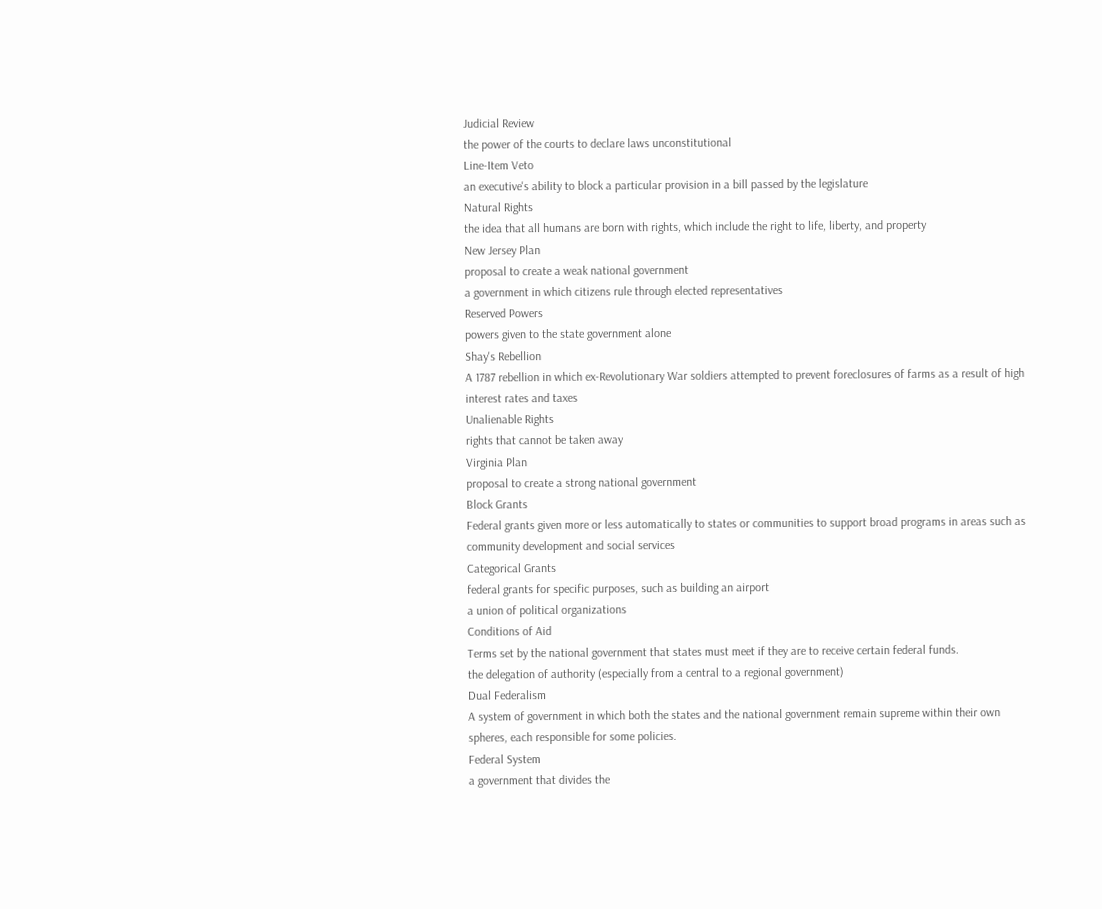Judicial Review
the power of the courts to declare laws unconstitutional
Line-Item Veto
an executive's ability to block a particular provision in a bill passed by the legislature
Natural Rights
the idea that all humans are born with rights, which include the right to life, liberty, and property
New Jersey Plan
proposal to create a weak national government
a government in which citizens rule through elected representatives
Reserved Powers
powers given to the state government alone
Shay's Rebellion
A 1787 rebellion in which ex-Revolutionary War soldiers attempted to prevent foreclosures of farms as a result of high interest rates and taxes
Unalienable Rights
rights that cannot be taken away
Virginia Plan
proposal to create a strong national government
Block Grants
Federal grants given more or less automatically to states or communities to support broad programs in areas such as community development and social services
Categorical Grants
federal grants for specific purposes, such as building an airport
a union of political organizations
Conditions of Aid
Terms set by the national government that states must meet if they are to receive certain federal funds.
the delegation of authority (especially from a central to a regional government)
Dual Federalism
A system of government in which both the states and the national government remain supreme within their own spheres, each responsible for some policies.
Federal System
a government that divides the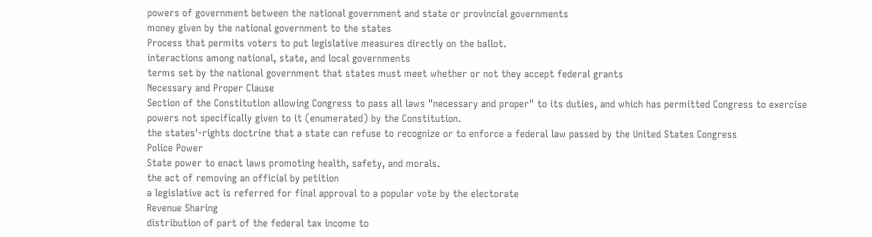powers of government between the national government and state or provincial governments
money given by the national government to the states
Process that permits voters to put legislative measures directly on the ballot.
interactions among national, state, and local governments
terms set by the national government that states must meet whether or not they accept federal grants
Necessary and Proper Clause
Section of the Constitution allowing Congress to pass all laws "necessary and proper" to its duties, and which has permitted Congress to exercise powers not specifically given to it (enumerated) by the Constitution.
the states'-rights doctrine that a state can refuse to recognize or to enforce a federal law passed by the United States Congress
Police Power
State power to enact laws promoting health, safety, and morals.
the act of removing an official by petition
a legislative act is referred for final approval to a popular vote by the electorate
Revenue Sharing
distribution of part of the federal tax income to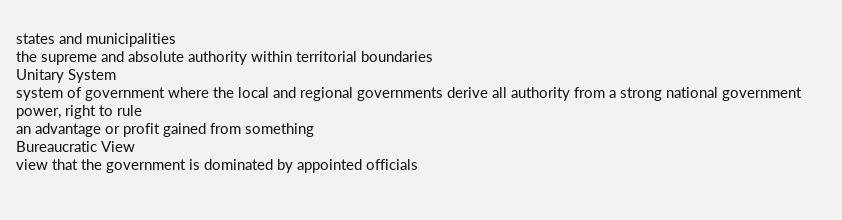states and municipalities
the supreme and absolute authority within territorial boundaries
Unitary System
system of government where the local and regional governments derive all authority from a strong national government
power, right to rule
an advantage or profit gained from something
Bureaucratic View
view that the government is dominated by appointed officials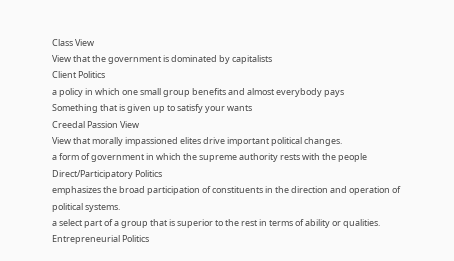Class View
View that the government is dominated by capitalists
Client Politics
a policy in which one small group benefits and almost everybody pays
Something that is given up to satisfy your wants
Creedal Passion View
View that morally impassioned elites drive important political changes.
a form of government in which the supreme authority rests with the people
Direct/Participatory Politics
emphasizes the broad participation of constituents in the direction and operation of political systems.
a select part of a group that is superior to the rest in terms of ability or qualities.
Entrepreneurial Politics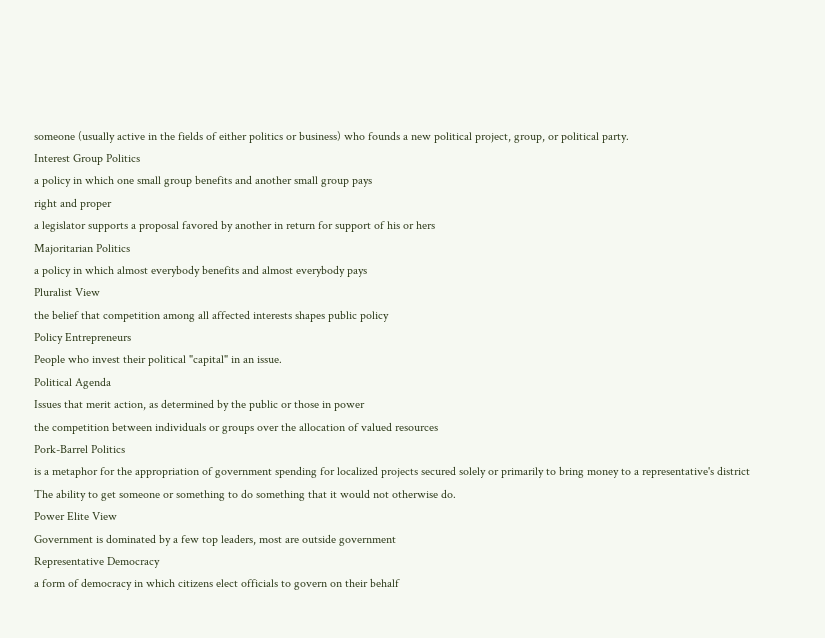someone (usually active in the fields of either politics or business) who founds a new political project, group, or political party.
Interest Group Politics
a policy in which one small group benefits and another small group pays
right and proper
a legislator supports a proposal favored by another in return for support of his or hers
Majoritarian Politics
a policy in which almost everybody benefits and almost everybody pays
Pluralist View
the belief that competition among all affected interests shapes public policy
Policy Entrepreneurs
People who invest their political "capital" in an issue.
Political Agenda
Issues that merit action, as determined by the public or those in power
the competition between individuals or groups over the allocation of valued resources
Pork-Barrel Politics
is a metaphor for the appropriation of government spending for localized projects secured solely or primarily to bring money to a representative's district
The ability to get someone or something to do something that it would not otherwise do.
Power Elite View
Government is dominated by a few top leaders, most are outside government
Representative Democracy
a form of democracy in which citizens elect officials to govern on their behalf